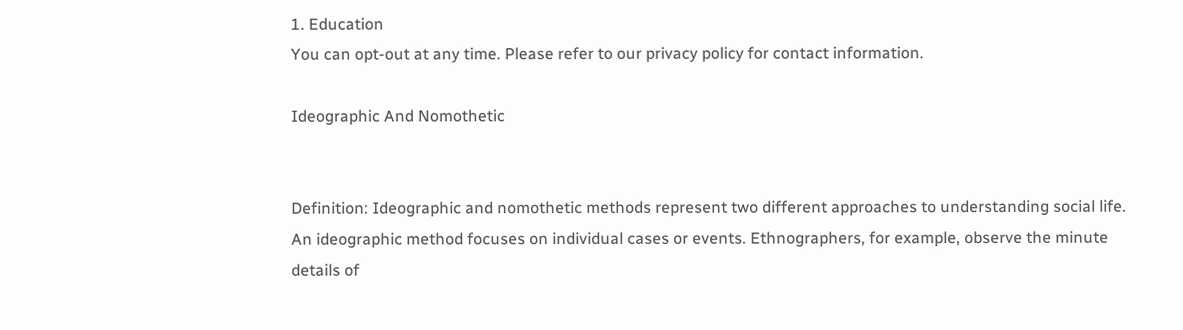1. Education
You can opt-out at any time. Please refer to our privacy policy for contact information.

Ideographic And Nomothetic


Definition: Ideographic and nomothetic methods represent two different approaches to understanding social life. An ideographic method focuses on individual cases or events. Ethnographers, for example, observe the minute details of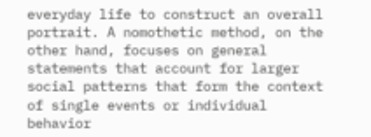everyday life to construct an overall portrait. A nomothetic method, on the other hand, focuses on general statements that account for larger social patterns that form the context of single events or individual behavior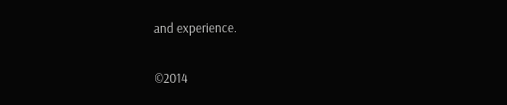and experience.

©2014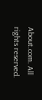About.com. All rights reserved.